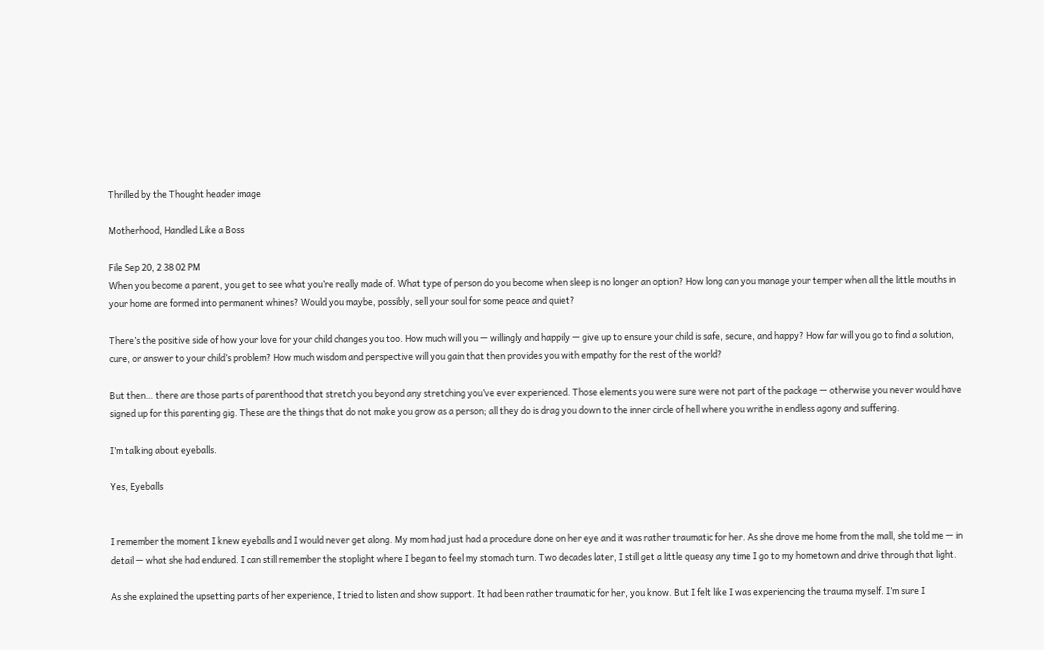Thrilled by the Thought header image

Motherhood, Handled Like a Boss

File Sep 20, 2 38 02 PM
When you become a parent, you get to see what you’re really made of. What type of person do you become when sleep is no longer an option? How long can you manage your temper when all the little mouths in your home are formed into permanent whines? Would you maybe, possibly, sell your soul for some peace and quiet?

There’s the positive side of how your love for your child changes you too. How much will you — willingly and happily — give up to ensure your child is safe, secure, and happy? How far will you go to find a solution, cure, or answer to your child’s problem? How much wisdom and perspective will you gain that then provides you with empathy for the rest of the world?

But then… there are those parts of parenthood that stretch you beyond any stretching you’ve ever experienced. Those elements you were sure were not part of the package — otherwise you never would have signed up for this parenting gig. These are the things that do not make you grow as a person; all they do is drag you down to the inner circle of hell where you writhe in endless agony and suffering.

I’m talking about eyeballs.

Yes, Eyeballs


I remember the moment I knew eyeballs and I would never get along. My mom had just had a procedure done on her eye and it was rather traumatic for her. As she drove me home from the mall, she told me — in detail — what she had endured. I can still remember the stoplight where I began to feel my stomach turn. Two decades later, I still get a little queasy any time I go to my hometown and drive through that light.

As she explained the upsetting parts of her experience, I tried to listen and show support. It had been rather traumatic for her, you know. But I felt like I was experiencing the trauma myself. I’m sure I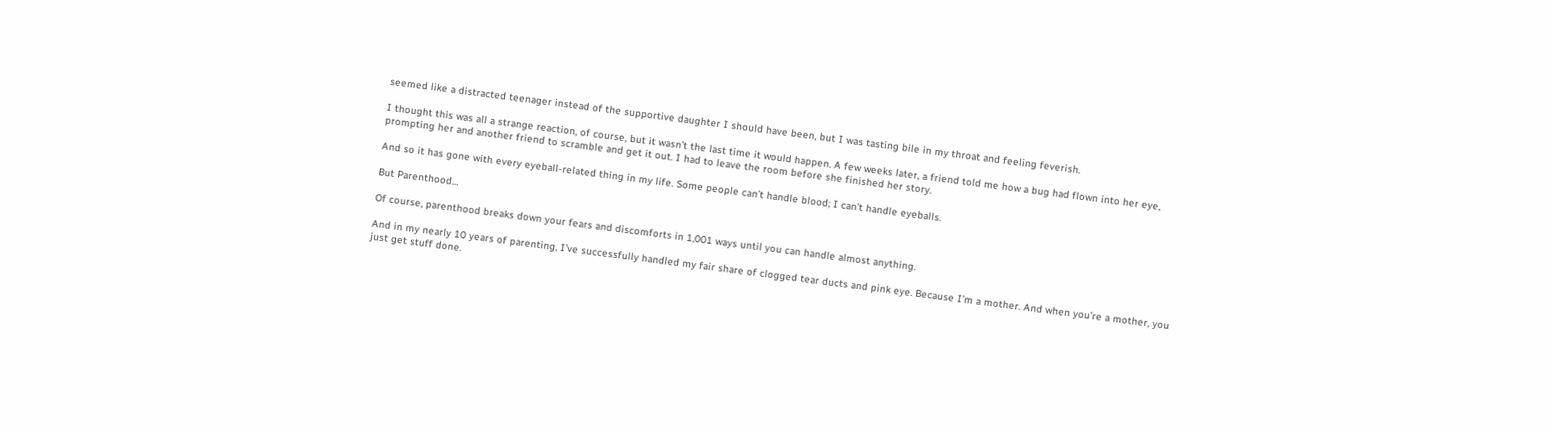seemed like a distracted teenager instead of the supportive daughter I should have been, but I was tasting bile in my throat and feeling feverish.

I thought this was all a strange reaction, of course, but it wasn’t the last time it would happen. A few weeks later, a friend told me how a bug had flown into her eye, prompting her and another friend to scramble and get it out. I had to leave the room before she finished her story.

And so it has gone with every eyeball-related thing in my life. Some people can’t handle blood; I can’t handle eyeballs.

But Parenthood…

Of course, parenthood breaks down your fears and discomforts in 1,001 ways until you can handle almost anything.

And in my nearly 10 years of parenting, I’ve successfully handled my fair share of clogged tear ducts and pink eye. Because I’m a mother. And when you’re a mother, you just get stuff done.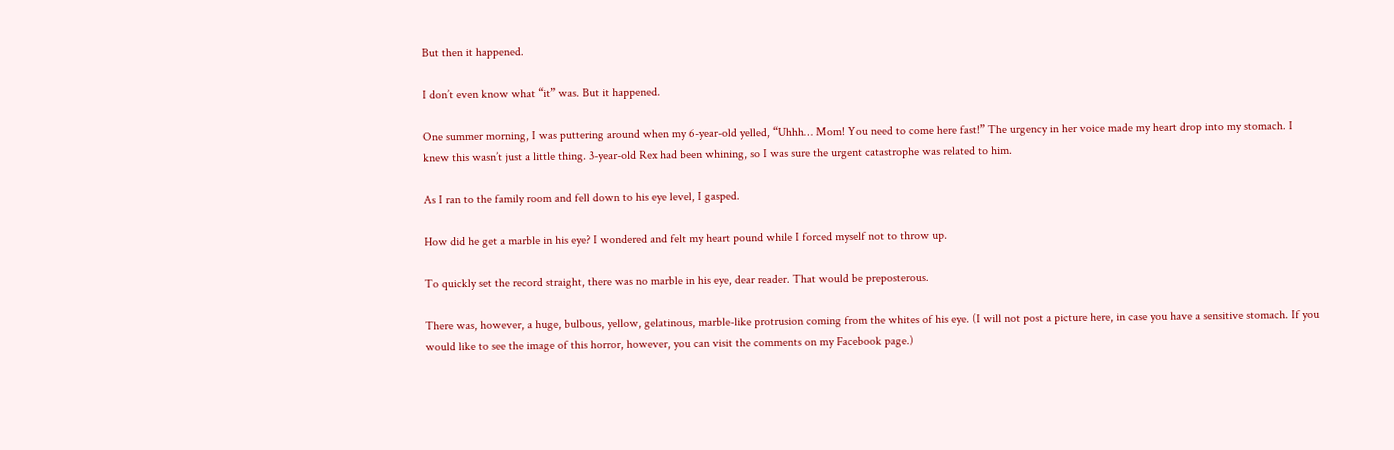But then it happened.

I don’t even know what “it” was. But it happened.

One summer morning, I was puttering around when my 6-year-old yelled, “Uhhh… Mom! You need to come here fast!” The urgency in her voice made my heart drop into my stomach. I knew this wasn’t just a little thing. 3-year-old Rex had been whining, so I was sure the urgent catastrophe was related to him.

As I ran to the family room and fell down to his eye level, I gasped.

How did he get a marble in his eye? I wondered and felt my heart pound while I forced myself not to throw up.

To quickly set the record straight, there was no marble in his eye, dear reader. That would be preposterous.

There was, however, a huge, bulbous, yellow, gelatinous, marble-like protrusion coming from the whites of his eye. (I will not post a picture here, in case you have a sensitive stomach. If you would like to see the image of this horror, however, you can visit the comments on my Facebook page.)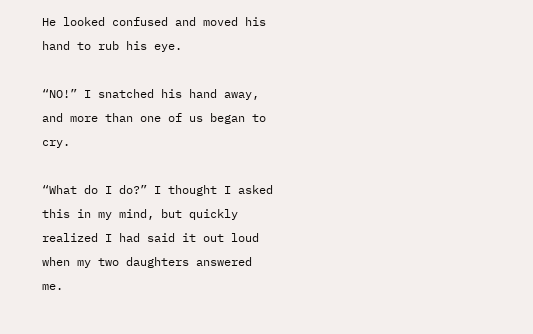He looked confused and moved his hand to rub his eye.

“NO!” I snatched his hand away, and more than one of us began to cry.

“What do I do?” I thought I asked this in my mind, but quickly realized I had said it out loud when my two daughters answered me.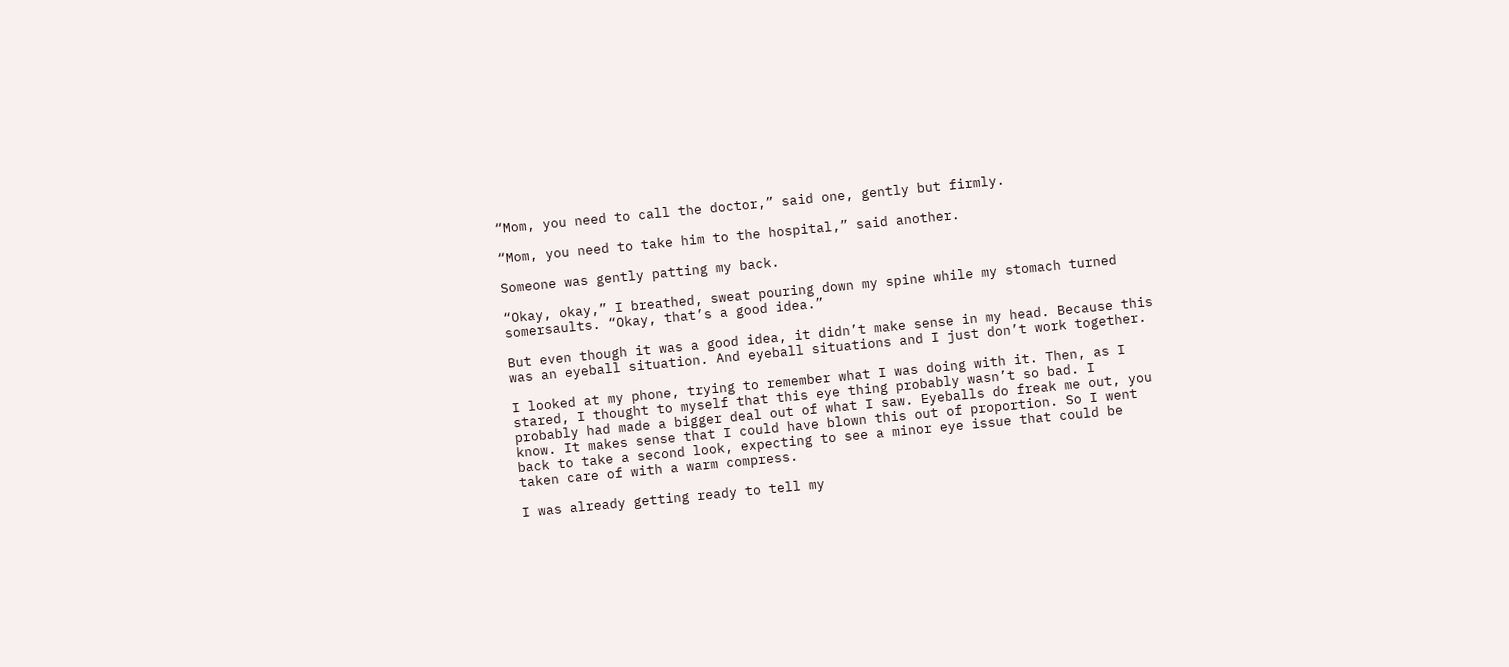“Mom, you need to call the doctor,” said one, gently but firmly.

“Mom, you need to take him to the hospital,” said another.

Someone was gently patting my back.

“Okay, okay,” I breathed, sweat pouring down my spine while my stomach turned somersaults. “Okay, that’s a good idea.”

But even though it was a good idea, it didn’t make sense in my head. Because this was an eyeball situation. And eyeball situations and I just don’t work together.

I looked at my phone, trying to remember what I was doing with it. Then, as I stared, I thought to myself that this eye thing probably wasn’t so bad. I probably had made a bigger deal out of what I saw. Eyeballs do freak me out, you know. It makes sense that I could have blown this out of proportion. So I went back to take a second look, expecting to see a minor eye issue that could be taken care of with a warm compress.

I was already getting ready to tell my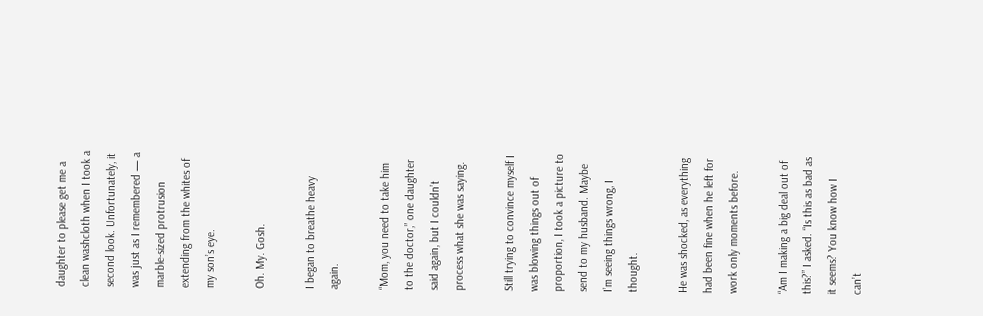daughter to please get me a clean washcloth when I took a second look. Unfortunately, it was just as I remembered — a marble-sized protrusion extending from the whites of my son’s eye.

Oh. My. Gosh.

I began to breathe heavy again.

“Mom, you need to take him to the doctor,” one daughter said again, but I couldn’t process what she was saying.

Still trying to convince myself I was blowing things out of proportion, I took a picture to send to my husband. Maybe I’m seeing things wrong, I thought.

He was shocked, as everything had been fine when he left for work only moments before.

“Am I making a big deal out of this?” I asked. “Is this as bad as it seems? You know how I can’t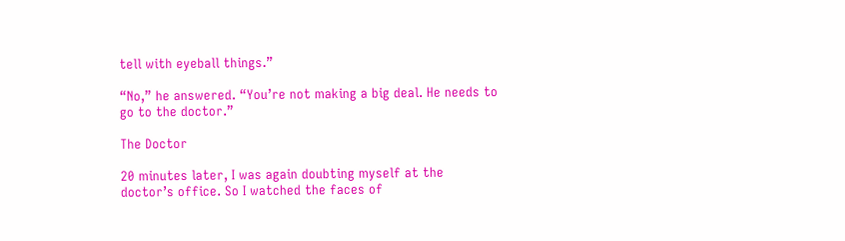tell with eyeball things.”

“No,” he answered. “You’re not making a big deal. He needs to go to the doctor.”

The Doctor

20 minutes later, I was again doubting myself at the doctor’s office. So I watched the faces of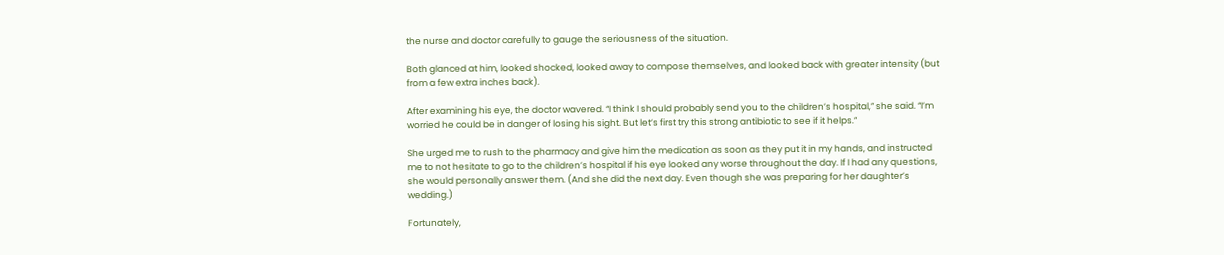the nurse and doctor carefully to gauge the seriousness of the situation.

Both glanced at him, looked shocked, looked away to compose themselves, and looked back with greater intensity (but from a few extra inches back).

After examining his eye, the doctor wavered. “I think I should probably send you to the children’s hospital,” she said. “I’m worried he could be in danger of losing his sight. But let’s first try this strong antibiotic to see if it helps.”

She urged me to rush to the pharmacy and give him the medication as soon as they put it in my hands, and instructed me to not hesitate to go to the children’s hospital if his eye looked any worse throughout the day. If I had any questions, she would personally answer them. (And she did the next day. Even though she was preparing for her daughter’s wedding.)

Fortunately,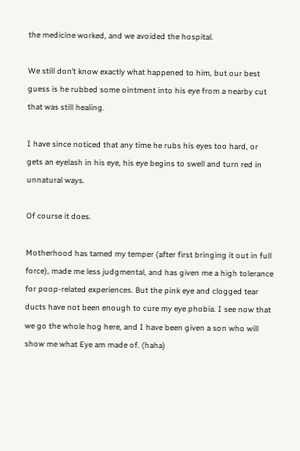the medicine worked, and we avoided the hospital.

We still don’t know exactly what happened to him, but our best guess is he rubbed some ointment into his eye from a nearby cut that was still healing.

I have since noticed that any time he rubs his eyes too hard, or gets an eyelash in his eye, his eye begins to swell and turn red in unnatural ways.

Of course it does.

Motherhood has tamed my temper (after first bringing it out in full force), made me less judgmental, and has given me a high tolerance for poop-related experiences. But the pink eye and clogged tear ducts have not been enough to cure my eye phobia. I see now that we go the whole hog here, and I have been given a son who will show me what Eye am made of. (haha)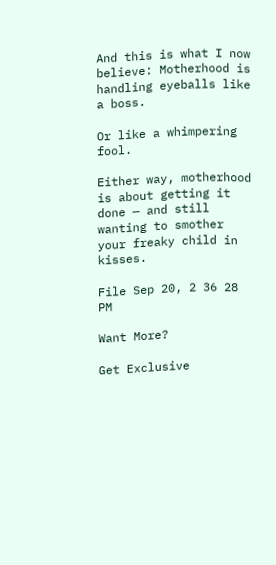And this is what I now believe: Motherhood is handling eyeballs like a boss.

Or like a whimpering fool.

Either way, motherhood is about getting it done — and still wanting to smother your freaky child in kisses.

File Sep 20, 2 36 28 PM

Want More?

Get Exclusive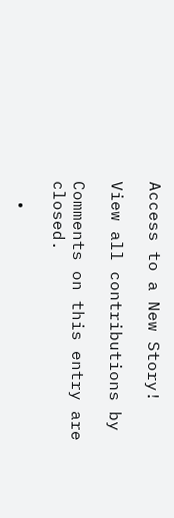Access to a New Story!

View all contributions by

Comments on this entry are closed.

  •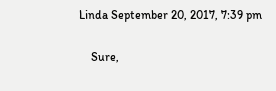Linda September 20, 2017, 7:39 pm

    Sure,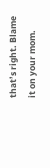that’s right. Blame it on your mom.